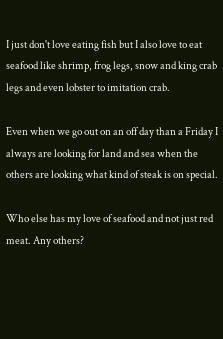I just don't love eating fish but I also love to eat seafood like shrimp, frog legs, snow and king crab legs and even lobster to imitation crab.

Even when we go out on an off day than a Friday I always are looking for land and sea when the others are looking what kind of steak is on special.

Who else has my love of seafood and not just red meat. Any others?